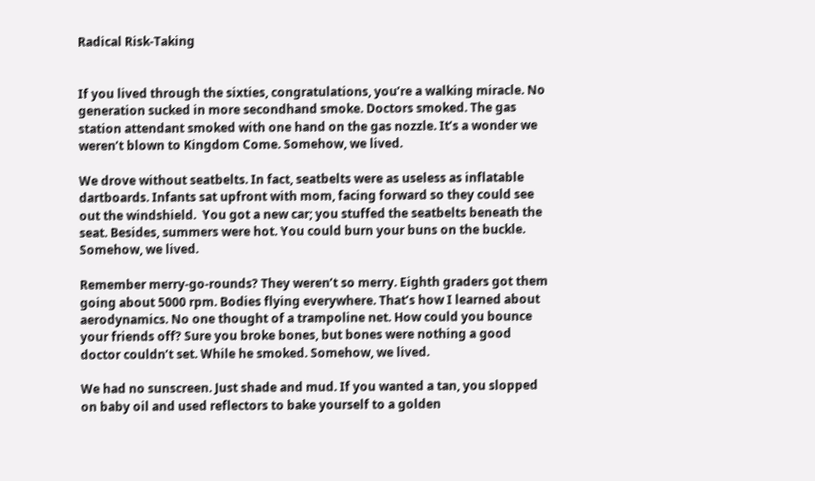Radical Risk-Taking


If you lived through the sixties, congratulations, you’re a walking miracle. No generation sucked in more secondhand smoke. Doctors smoked. The gas station attendant smoked with one hand on the gas nozzle. It’s a wonder we weren’t blown to Kingdom Come. Somehow, we lived.

We drove without seatbelts. In fact, seatbelts were as useless as inflatable dartboards. Infants sat upfront with mom, facing forward so they could see out the windshield.  You got a new car; you stuffed the seatbelts beneath the seat. Besides, summers were hot. You could burn your buns on the buckle. Somehow, we lived.

Remember merry-go-rounds? They weren’t so merry. Eighth graders got them going about 5000 rpm. Bodies flying everywhere. That’s how I learned about aerodynamics. No one thought of a trampoline net. How could you bounce your friends off? Sure you broke bones, but bones were nothing a good doctor couldn’t set. While he smoked. Somehow, we lived.

We had no sunscreen. Just shade and mud. If you wanted a tan, you slopped on baby oil and used reflectors to bake yourself to a golden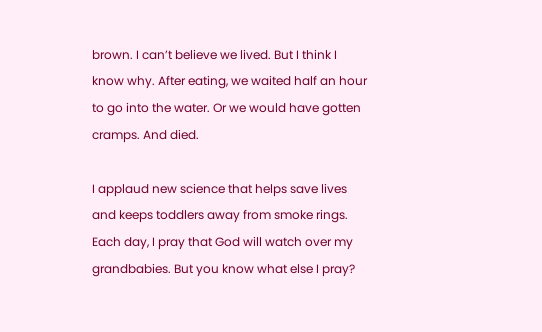brown. I can’t believe we lived. But I think I know why. After eating, we waited half an hour to go into the water. Or we would have gotten cramps. And died.

I applaud new science that helps save lives and keeps toddlers away from smoke rings. Each day, I pray that God will watch over my grandbabies. But you know what else I pray?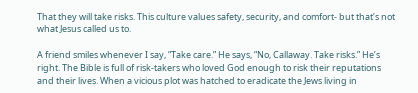That they will take risks. This culture values safety, security, and comfort- but that’s not what Jesus called us to.

A friend smiles whenever I say, “Take care.” He says, “No, Callaway. Take risks.” He’s right. The Bible is full of risk-takers who loved God enough to risk their reputations and their lives. When a vicious plot was hatched to eradicate the Jews living in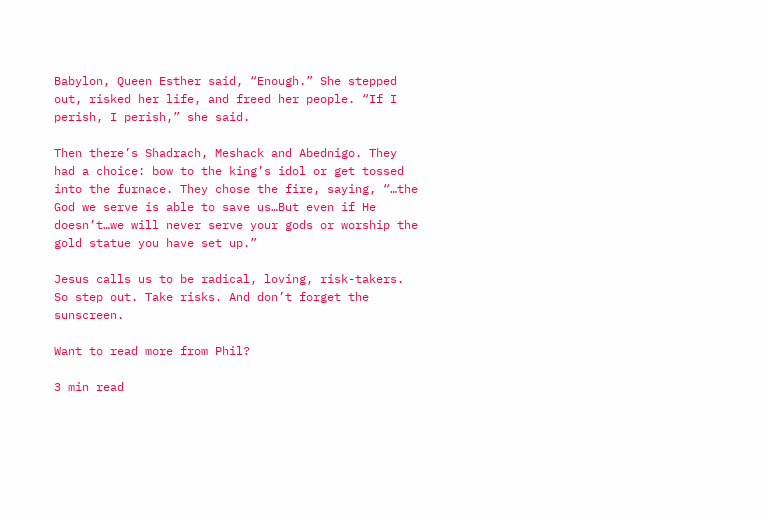Babylon, Queen Esther said, “Enough.” She stepped out, risked her life, and freed her people. “If I perish, I perish,” she said.

Then there’s Shadrach, Meshack and Abednigo. They had a choice: bow to the king’s idol or get tossed into the furnace. They chose the fire, saying, “…the God we serve is able to save us…But even if He doesn’t…we will never serve your gods or worship the gold statue you have set up.”

Jesus calls us to be radical, loving, risk-takers. So step out. Take risks. And don’t forget the sunscreen.

Want to read more from Phil?

3 min read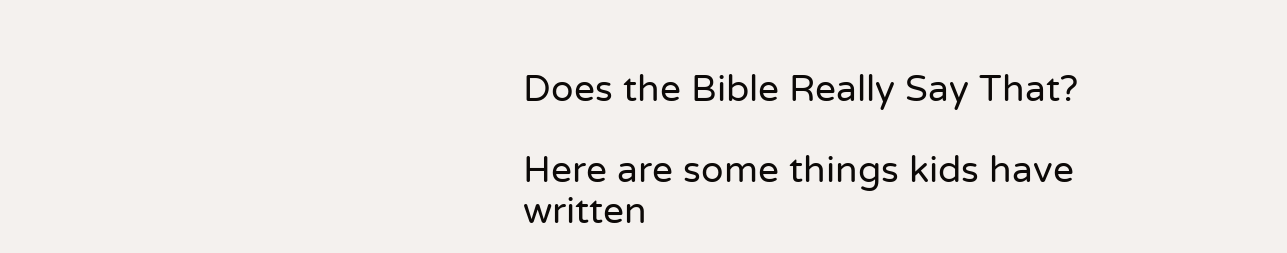Does the Bible Really Say That?

Here are some things kids have written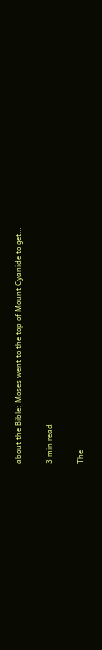about the Bible: Moses went to the top of Mount Cyanide to get…

3 min read

The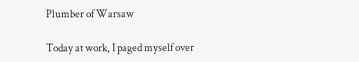Plumber of Warsaw

Today at work, I paged myself over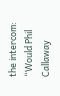the intercom: “Would Phil Callaway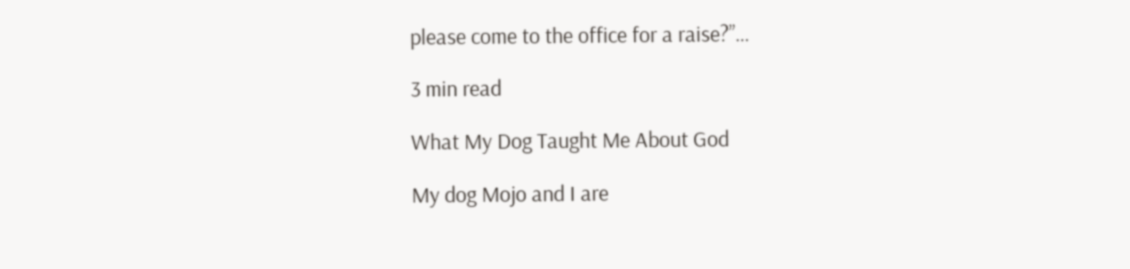please come to the office for a raise?”…

3 min read

What My Dog Taught Me About God

My dog Mojo and I are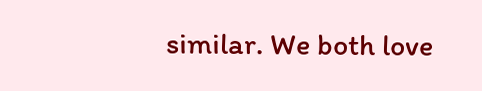similar. We both love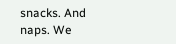snacks. And naps. We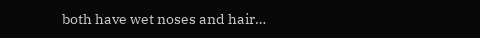both have wet noses and hair…